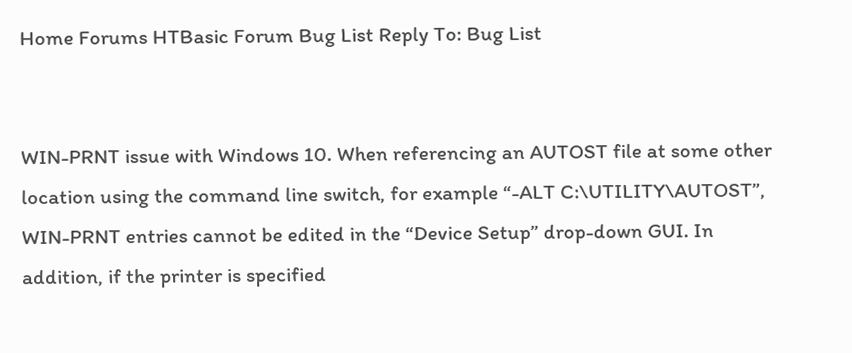Home Forums HTBasic Forum Bug List Reply To: Bug List


WIN-PRNT issue with Windows 10. When referencing an AUTOST file at some other location using the command line switch, for example “-ALT C:\UTILITY\AUTOST”, WIN-PRNT entries cannot be edited in the “Device Setup” drop-down GUI. In addition, if the printer is specified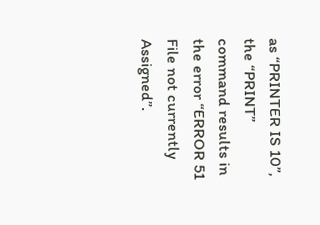as “PRINTER IS 10”, the “PRINT” command results in the error “ERROR 51 File not currently Assigned”.